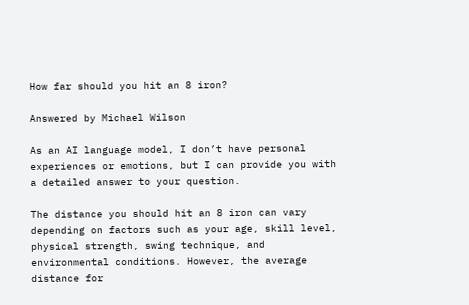How far should you hit an 8 iron?

Answered by Michael Wilson

As an AI language model, I don’t have personal experiences or emotions, but I can provide you with a detailed answer to your question.

The distance you should hit an 8 iron can vary depending on factors such as your age, skill level, physical strength, swing technique, and environmental conditions. However, the average distance for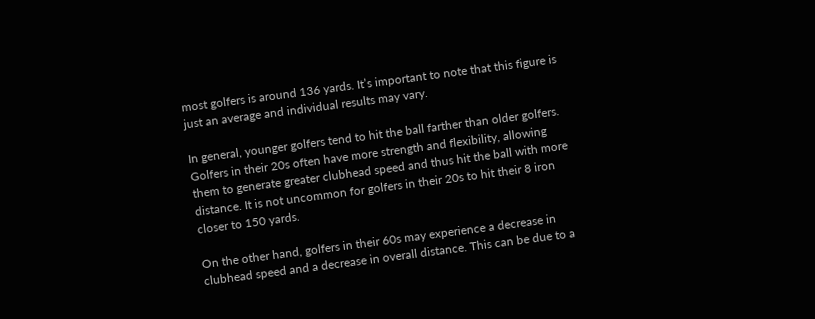most golfers is around 136 yards. It’s important to note that this figure is just an average and individual results may vary.

In general, younger golfers tend to hit the ball farther than older golfers. Golfers in their 20s often have more strength and flexibility, allowing them to generate greater clubhead speed and thus hit the ball with more distance. It is not uncommon for golfers in their 20s to hit their 8 iron closer to 150 yards.

On the other hand, golfers in their 60s may experience a decrease in clubhead speed and a decrease in overall distance. This can be due to a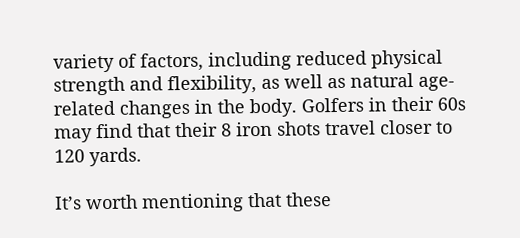variety of factors, including reduced physical strength and flexibility, as well as natural age-related changes in the body. Golfers in their 60s may find that their 8 iron shots travel closer to 120 yards.

It’s worth mentioning that these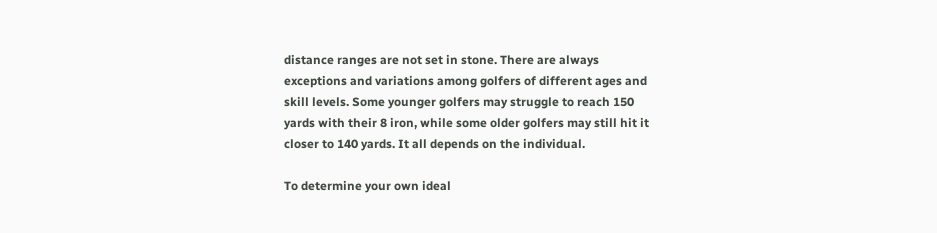distance ranges are not set in stone. There are always exceptions and variations among golfers of different ages and skill levels. Some younger golfers may struggle to reach 150 yards with their 8 iron, while some older golfers may still hit it closer to 140 yards. It all depends on the individual.

To determine your own ideal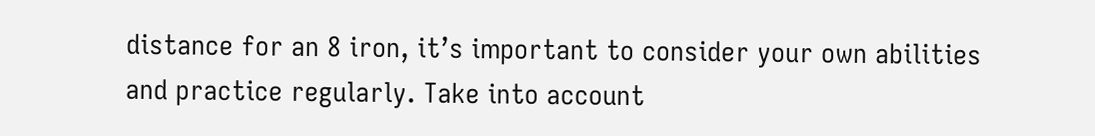distance for an 8 iron, it’s important to consider your own abilities and practice regularly. Take into account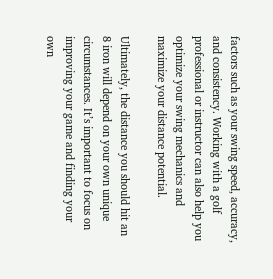factors such as your swing speed, accuracy, and consistency. Working with a golf professional or instructor can also help you optimize your swing mechanics and maximize your distance potential.

Ultimately, the distance you should hit an 8 iron will depend on your own unique circumstances. It’s important to focus on improving your game and finding your own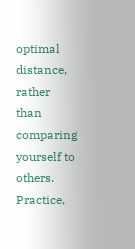optimal distance, rather than comparing yourself to others. Practice,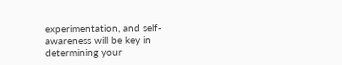experimentation, and self-awareness will be key in determining your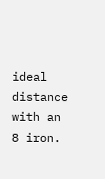ideal distance with an 8 iron.